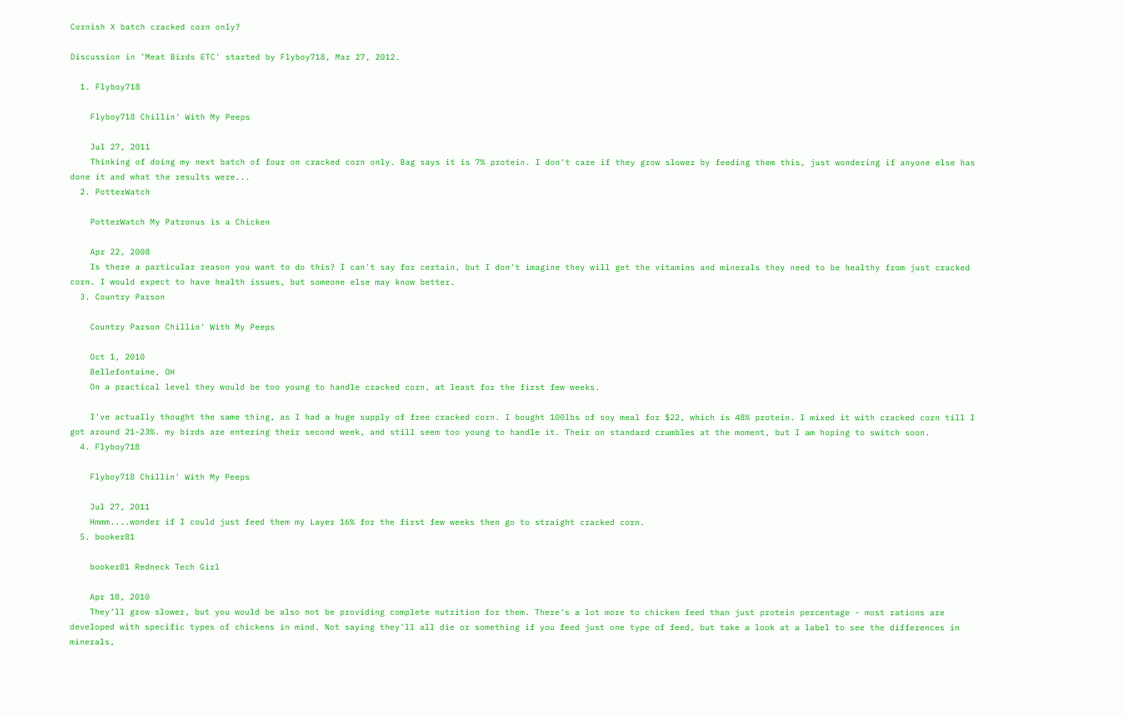Cornish X batch cracked corn only?

Discussion in 'Meat Birds ETC' started by Flyboy718, Mar 27, 2012.

  1. Flyboy718

    Flyboy718 Chillin' With My Peeps

    Jul 27, 2011
    Thinking of doing my next batch of four on cracked corn only. Bag says it is 7% protein. I don't care if they grow slower by feeding them this, just wondering if anyone else has done it and what the results were...
  2. PotterWatch

    PotterWatch My Patronus is a Chicken

    Apr 22, 2008
    Is there a particular reason you want to do this? I can't say for certain, but I don't imagine they will get the vitamins and minerals they need to be healthy from just cracked corn. I would expect to have health issues, but someone else may know better.
  3. Country Parson

    Country Parson Chillin' With My Peeps

    Oct 1, 2010
    Bellefontaine, OH
    On a practical level they would be too young to handle cracked corn, at least for the first few weeks.

    I've actually thought the same thing, as I had a huge supply of free cracked corn. I bought 100lbs of soy meal for $22, which is 48% protein. I mixed it with cracked corn till I got around 21-23%. my birds are entering their second week, and still seem too young to handle it. Their on standard crumbles at the moment, but I am hoping to switch soon.
  4. Flyboy718

    Flyboy718 Chillin' With My Peeps

    Jul 27, 2011
    Hmmm....wonder if I could just feed them my Layer 16% for the first few weeks then go to straight cracked corn.
  5. booker81

    booker81 Redneck Tech Girl

    Apr 18, 2010
    They'll grow slower, but you would be also not be providing complete nutrition for them. There's a lot more to chicken feed than just protein percentage - most rations are developed with specific types of chickens in mind. Not saying they'll all die or something if you feed just one type of feed, but take a look at a label to see the differences in minerals,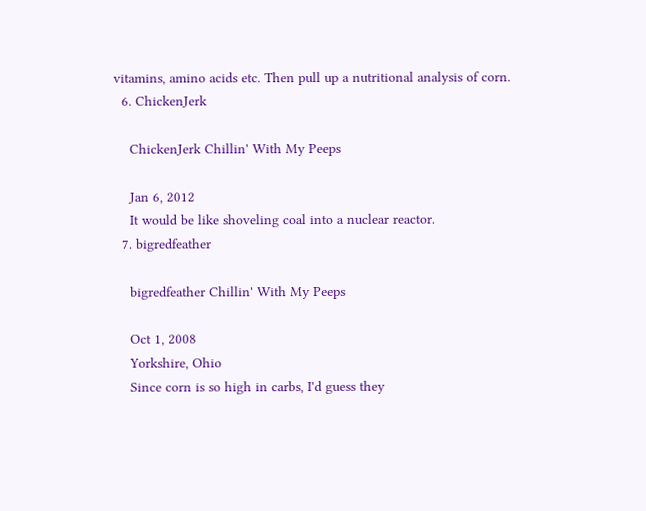vitamins, amino acids etc. Then pull up a nutritional analysis of corn.
  6. ChickenJerk

    ChickenJerk Chillin' With My Peeps

    Jan 6, 2012
    It would be like shoveling coal into a nuclear reactor.
  7. bigredfeather

    bigredfeather Chillin' With My Peeps

    Oct 1, 2008
    Yorkshire, Ohio
    Since corn is so high in carbs, I'd guess they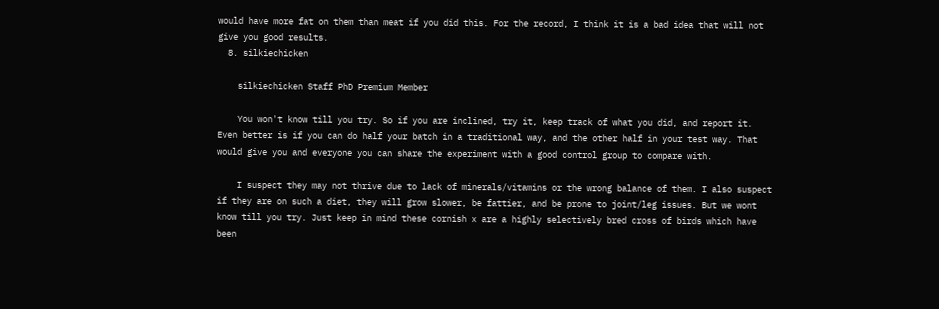would have more fat on them than meat if you did this. For the record, I think it is a bad idea that will not give you good results.
  8. silkiechicken

    silkiechicken Staff PhD Premium Member

    You won't know till you try. So if you are inclined, try it, keep track of what you did, and report it. Even better is if you can do half your batch in a traditional way, and the other half in your test way. That would give you and everyone you can share the experiment with a good control group to compare with.

    I suspect they may not thrive due to lack of minerals/vitamins or the wrong balance of them. I also suspect if they are on such a diet, they will grow slower, be fattier, and be prone to joint/leg issues. But we wont know till you try. Just keep in mind these cornish x are a highly selectively bred cross of birds which have been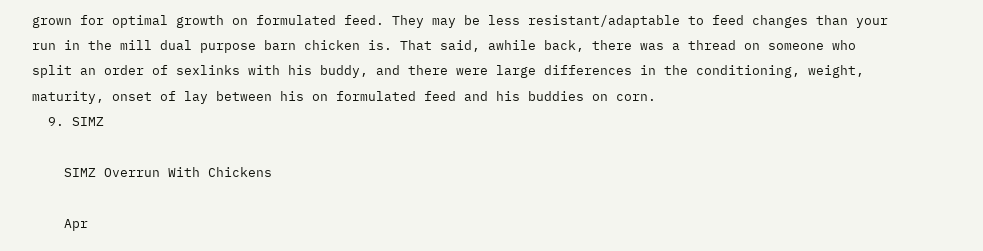grown for optimal growth on formulated feed. They may be less resistant/adaptable to feed changes than your run in the mill dual purpose barn chicken is. That said, awhile back, there was a thread on someone who split an order of sexlinks with his buddy, and there were large differences in the conditioning, weight, maturity, onset of lay between his on formulated feed and his buddies on corn.
  9. SIMZ

    SIMZ Overrun With Chickens

    Apr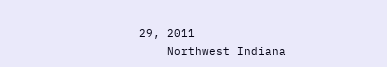29, 2011
    Northwest Indiana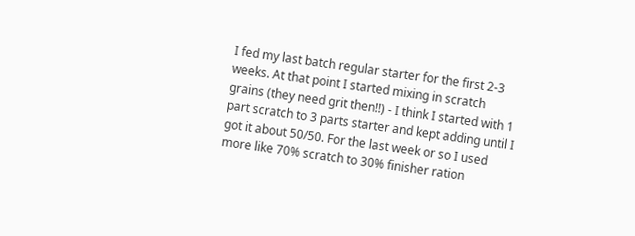I fed my last batch regular starter for the first 2-3 weeks. At that point I started mixing in scratch grains (they need grit then!!) - I think I started with 1 part scratch to 3 parts starter and kept adding until I got it about 50/50. For the last week or so I used more like 70% scratch to 30% finisher ration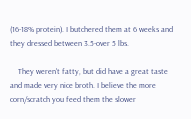(16-18% protein). I butchered them at 6 weeks and they dressed between 3.5-over 5 lbs.

    They weren't fatty, but did have a great taste and made very nice broth. I believe the more corn/scratch you feed them the slower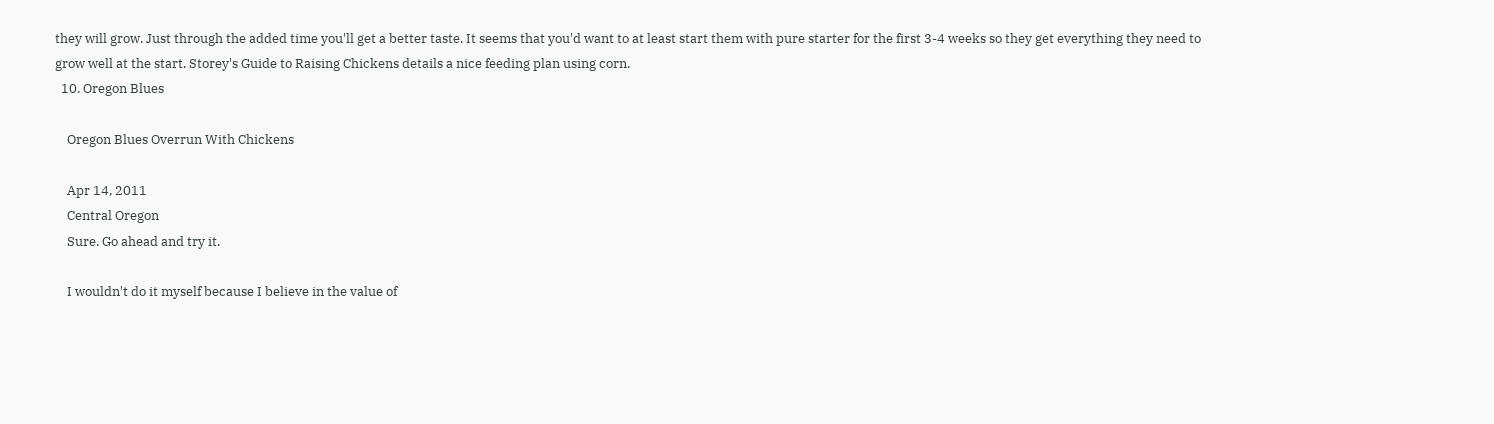they will grow. Just through the added time you'll get a better taste. It seems that you'd want to at least start them with pure starter for the first 3-4 weeks so they get everything they need to grow well at the start. Storey's Guide to Raising Chickens details a nice feeding plan using corn.
  10. Oregon Blues

    Oregon Blues Overrun With Chickens

    Apr 14, 2011
    Central Oregon
    Sure. Go ahead and try it.

    I wouldn't do it myself because I believe in the value of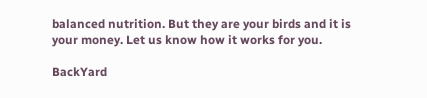balanced nutrition. But they are your birds and it is your money. Let us know how it works for you.

BackYard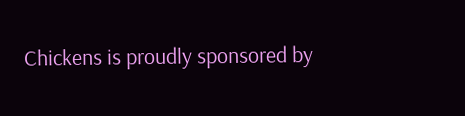Chickens is proudly sponsored by